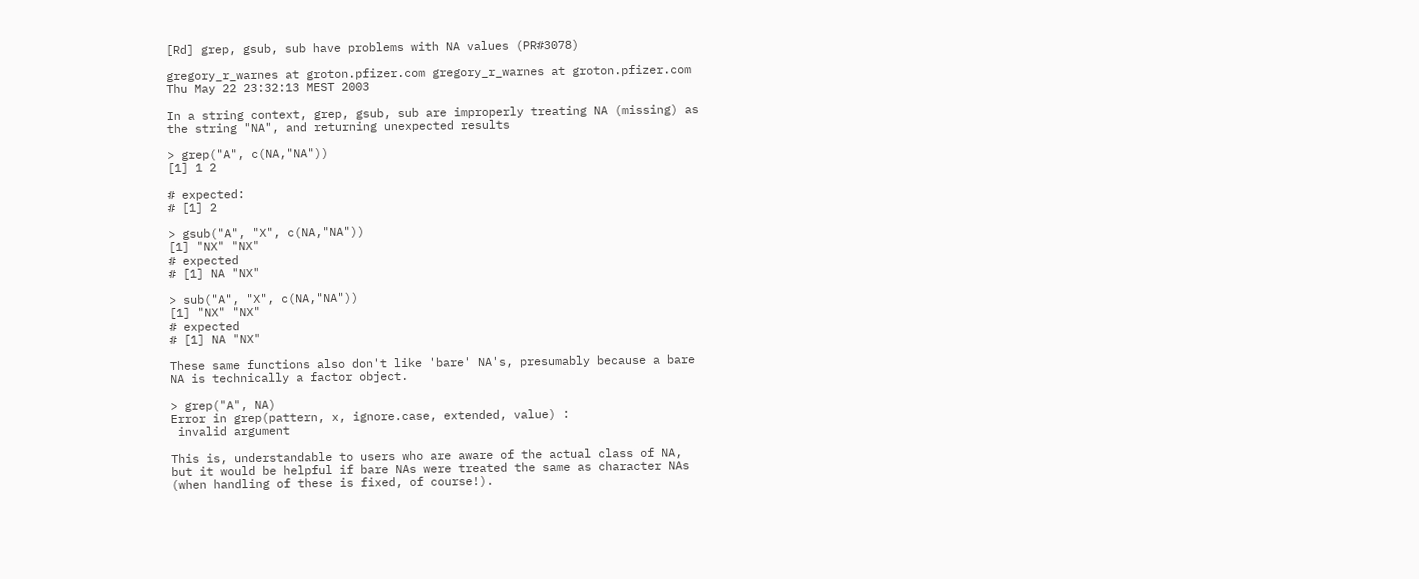[Rd] grep, gsub, sub have problems with NA values (PR#3078)

gregory_r_warnes at groton.pfizer.com gregory_r_warnes at groton.pfizer.com
Thu May 22 23:32:13 MEST 2003

In a string context, grep, gsub, sub are improperly treating NA (missing) as
the string "NA", and returning unexpected results

> grep("A", c(NA,"NA"))
[1] 1 2

# expected:
# [1] 2

> gsub("A", "X", c(NA,"NA"))
[1] "NX" "NX"
# expected
# [1] NA "NX"

> sub("A", "X", c(NA,"NA"))
[1] "NX" "NX"
# expected
# [1] NA "NX"

These same functions also don't like 'bare' NA's, presumably because a bare
NA is technically a factor object.

> grep("A", NA)
Error in grep(pattern, x, ignore.case, extended, value) :
 invalid argument

This is, understandable to users who are aware of the actual class of NA,
but it would be helpful if bare NAs were treated the same as character NAs
(when handling of these is fixed, of course!).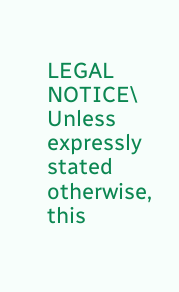LEGAL NOTICE\ Unless expressly stated otherwise, this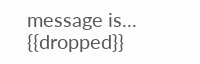message is... {{dropped}}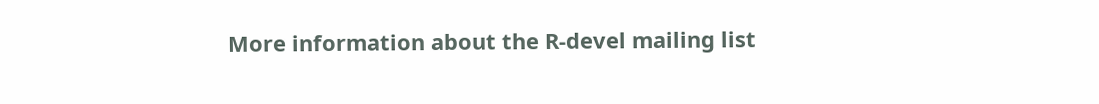More information about the R-devel mailing list